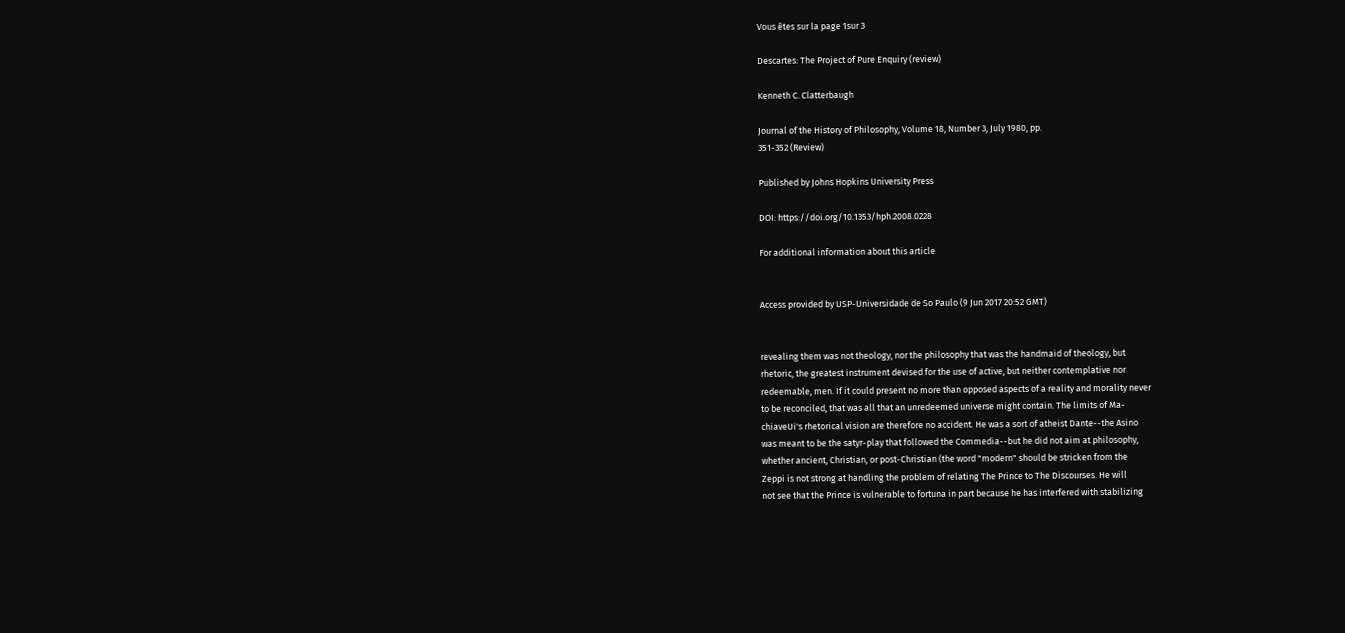Vous êtes sur la page 1sur 3

Descartes: The Project of Pure Enquiry (review)

Kenneth C. Clatterbaugh

Journal of the History of Philosophy, Volume 18, Number 3, July 1980, pp.
351-352 (Review)

Published by Johns Hopkins University Press

DOI: https://doi.org/10.1353/hph.2008.0228

For additional information about this article


Access provided by USP-Universidade de So Paulo (9 Jun 2017 20:52 GMT)


revealing them was not theology, nor the philosophy that was the handmaid of theology, but
rhetoric, the greatest instrument devised for the use of active, but neither contemplative nor
redeemable, men. If it could present no more than opposed aspects of a reality and morality never
to be reconciled, that was all that an unredeemed universe might contain. The limits of Ma-
chiaveUi's rhetorical vision are therefore no accident. He was a sort of atheist Dante--the Asino
was meant to be the satyr-play that followed the Commedia--but he did not aim at philosophy,
whether ancient, Christian, or post-Christian (the word "modern" should be stricken from the
Zeppi is not strong at handling the problem of relating The Prince to The Discourses. He will
not see that the Prince is vulnerable to fortuna in part because he has interfered with stabilizing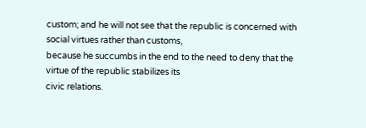custom; and he will not see that the republic is concerned with social virtues rather than customs,
because he succumbs in the end to the need to deny that the virtue of the republic stabilizes its
civic relations.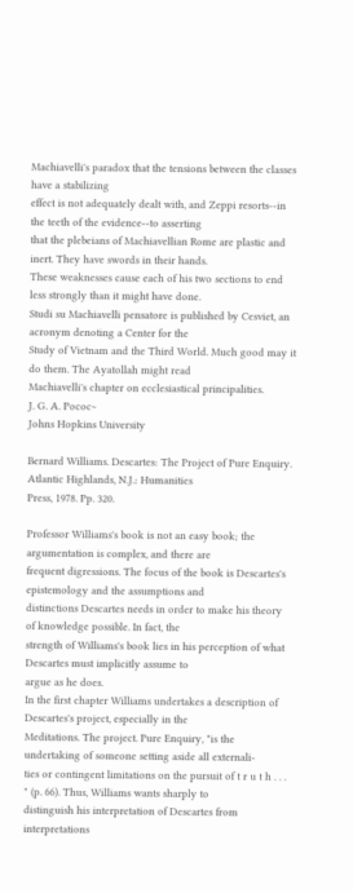Machiavelli's paradox that the tensions between the classes have a stabilizing
effect is not adequately dealt with, and Zeppi resorts--in the teeth of the evidence--to asserting
that the plebeians of Machiavellian Rome are plastic and inert. They have swords in their hands.
These weaknesses cause each of his two sections to end less strongly than it might have done.
Studi su Machiavelli pensatore is published by Cesviet, an acronym denoting a Center for the
Study of Vietnam and the Third World. Much good may it do them. The Ayatollah might read
Machiavelli's chapter on ecclesiastical principalities.
J. G. A. Pococ~
Johns Hopkins University

Bernard Williams. Descartes: The Project of Pure Enquiry. Atlantic Highlands, N.J.: Humanities
Press, 1978. Pp. 320.

Professor Williams's book is not an easy book; the argumentation is complex, and there are
frequent digressions. The focus of the book is Descartes's epistemology and the assumptions and
distinctions Descartes needs in order to make his theory of knowledge possible. In fact, the
strength of Williams's book lies in his perception of what Descartes must implicitly assume to
argue as he does.
In the first chapter Williams undertakes a description of Descartes's project, especially in the
Meditations. The project. Pure Enquiry, "is the undertaking of someone setting aside all externali-
ties or contingent limitations on the pursuit of t r u t h . . . " (p. 66). Thus, Williams wants sharply to
distinguish his interpretation of Descartes from interpretations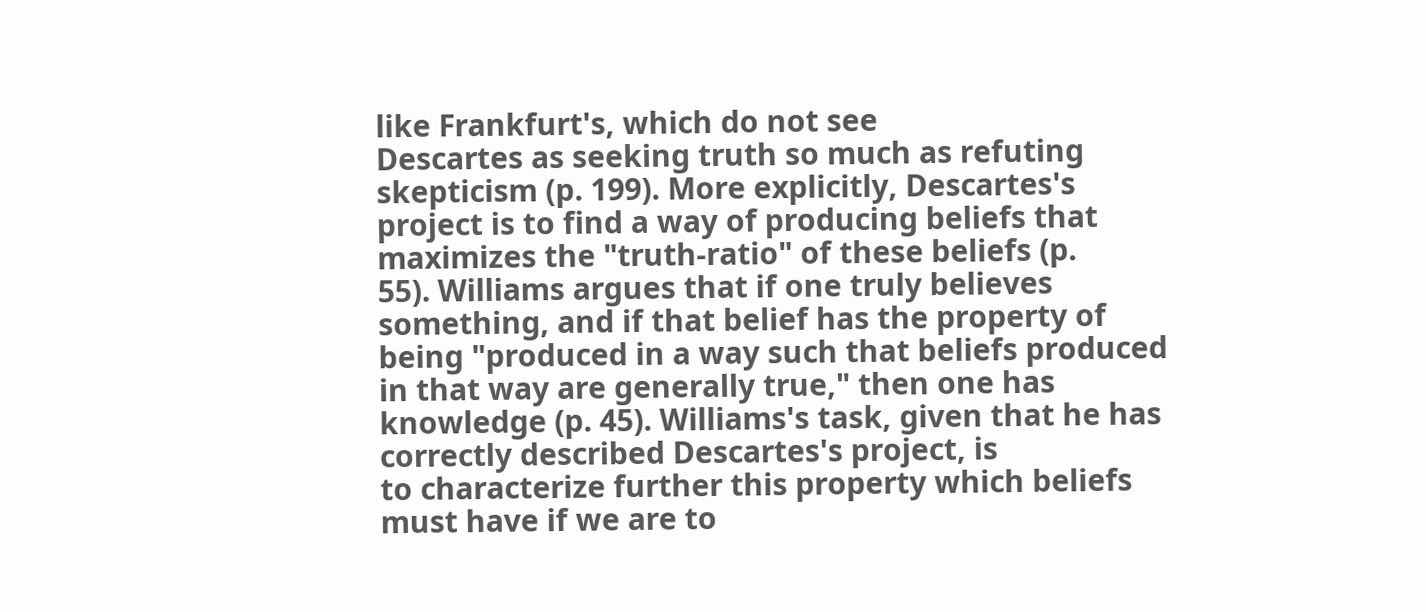like Frankfurt's, which do not see
Descartes as seeking truth so much as refuting skepticism (p. 199). More explicitly, Descartes's
project is to find a way of producing beliefs that maximizes the "truth-ratio" of these beliefs (p.
55). Williams argues that if one truly believes something, and if that belief has the property of
being "produced in a way such that beliefs produced in that way are generally true," then one has
knowledge (p. 45). Williams's task, given that he has correctly described Descartes's project, is
to characterize further this property which beliefs must have if we are to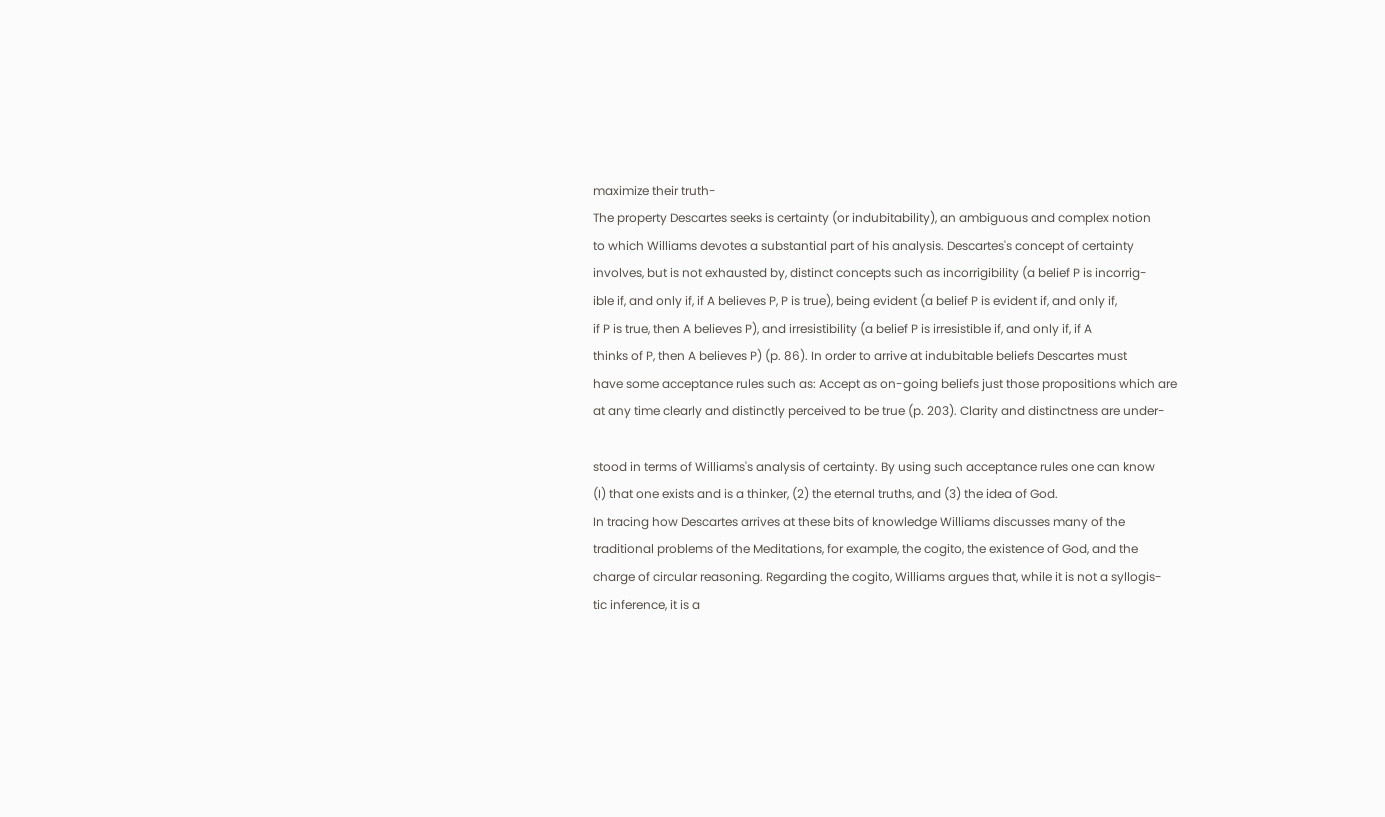maximize their truth-
The property Descartes seeks is certainty (or indubitability), an ambiguous and complex notion
to which Williams devotes a substantial part of his analysis. Descartes's concept of certainty
involves, but is not exhausted by, distinct concepts such as incorrigibility (a belief P is incorrig-
ible if, and only if, if A believes P, P is true), being evident (a belief P is evident if, and only if,
if P is true, then A believes P), and irresistibility (a belief P is irresistible if, and only if, if A
thinks of P, then A believes P) (p. 86). In order to arrive at indubitable beliefs Descartes must
have some acceptance rules such as: Accept as on-going beliefs just those propositions which are
at any time clearly and distinctly perceived to be true (p. 203). Clarity and distinctness are under-

stood in terms of Williams's analysis of certainty. By using such acceptance rules one can know
(I) that one exists and is a thinker, (2) the eternal truths, and (3) the idea of God.
In tracing how Descartes arrives at these bits of knowledge Williams discusses many of the
traditional problems of the Meditations, for example, the cogito, the existence of God, and the
charge of circular reasoning. Regarding the cogito, Williams argues that, while it is not a syllogis-
tic inference, it is a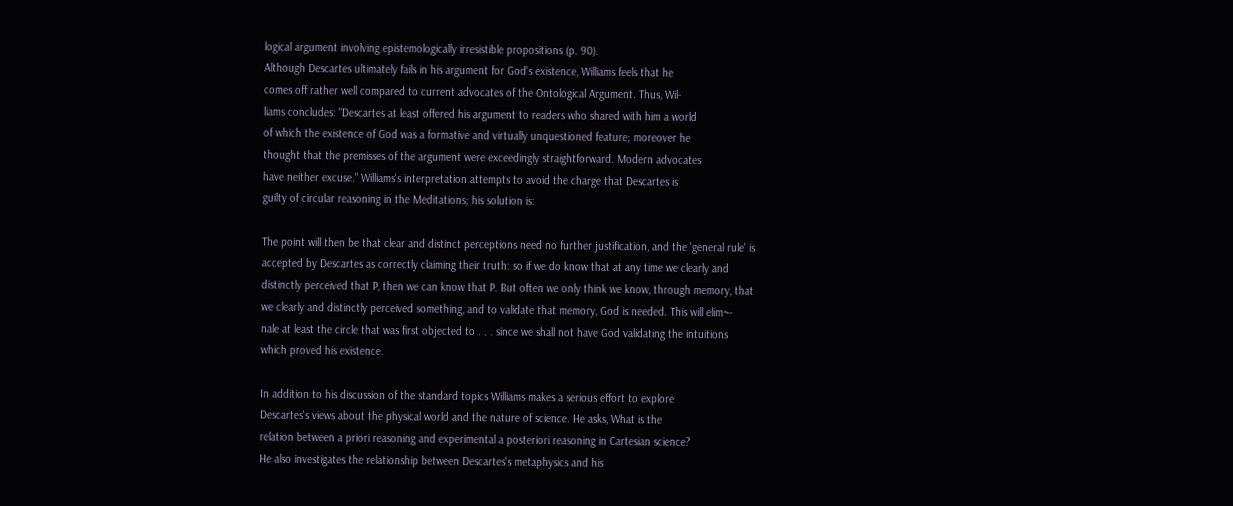logical argument involving epistemologically irresistible propositions (p. 90).
Although Descartes ultimately fails in his argument for God's existence, Williams feels that he
comes off rather well compared to current advocates of the Ontological Argument. Thus, Wil-
liams concludes: "Descartes at least offered his argument to readers who shared with him a world
of which the existence of God was a formative and virtually unquestioned feature; moreover he
thought that the premisses of the argument were exceedingly straightforward. Modern advocates
have neither excuse." Williams's interpretation attempts to avoid the charge that Descartes is
guilty of circular reasoning in the Meditations; his solution is:

The point will then be that clear and distinct perceptions need no further justification, and the 'general rule' is
accepted by Descartes as correctly claiming their truth: so if we do know that at any time we clearly and
distinctly perceived that P, then we can know that P. But often we only think we know, through memory, that
we clearly and distinctly perceived something, and to validate that memory, God is needed. This will elim~-
nale at least the circle that was first objected to . . . since we shall not have God validating the intuitions
which proved his existence.

In addition to his discussion of the standard topics Williams makes a serious effort to explore
Descartes's views about the physical world and the nature of science. He asks, What is the
relation between a priori reasoning and experimental a posteriori reasoning in Cartesian science?
He also investigates the relationship between Descartes's metaphysics and his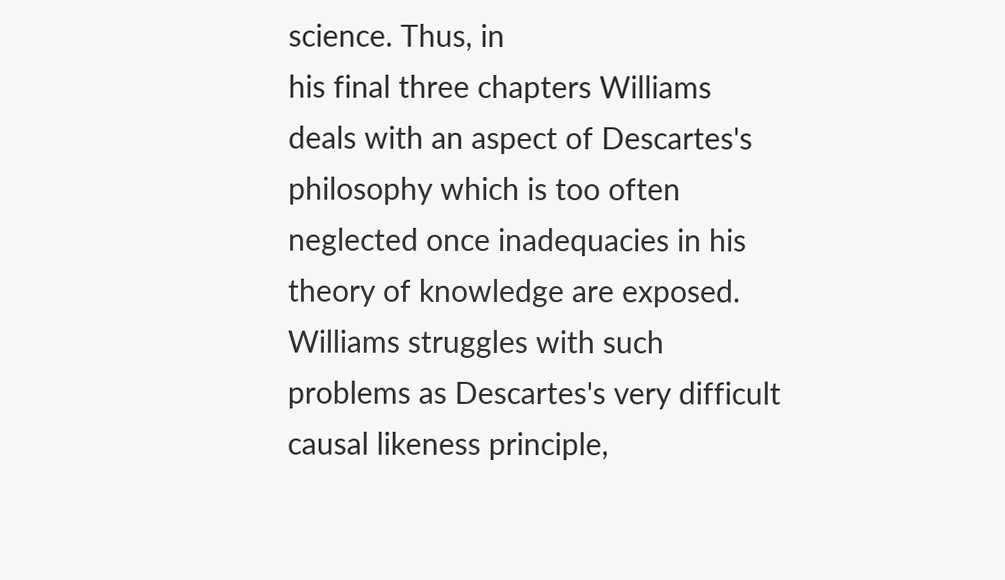science. Thus, in
his final three chapters Williams deals with an aspect of Descartes's philosophy which is too often
neglected once inadequacies in his theory of knowledge are exposed. Williams struggles with such
problems as Descartes's very difficult causal likeness principle,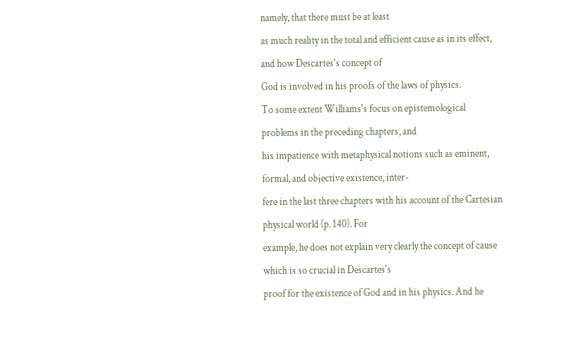namely, that there must be at least
as much reality in the total and efficient cause as in its effect, and how Descartes's concept of
God is involved in his proofs of the laws of physics.
To some extent Williams's focus on epistemological problems in the preceding chapters, and
his impatience with metaphysical notions such as eminent, formal, and objective existence, inter-
fere in the last three chapters with his account of the Cartesian physical world (p. 140). For
example, he does not explain very clearly the concept of cause which is so crucial in Descartes's
proof for the existence of God and in his physics. And he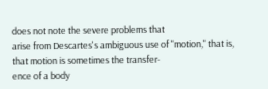does not note the severe problems that
arise from Descartes's ambiguous use of "motion," that is, that motion is sometimes the transfer-
ence of a body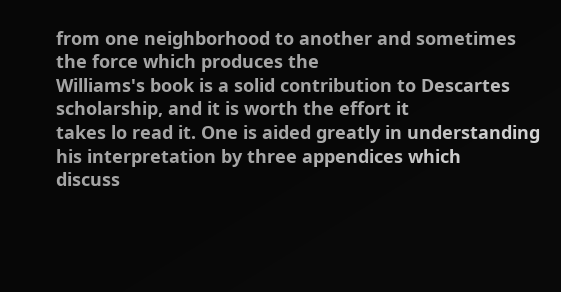from one neighborhood to another and sometimes the force which produces the
Williams's book is a solid contribution to Descartes scholarship, and it is worth the effort it
takes lo read it. One is aided greatly in understanding his interpretation by three appendices which
discuss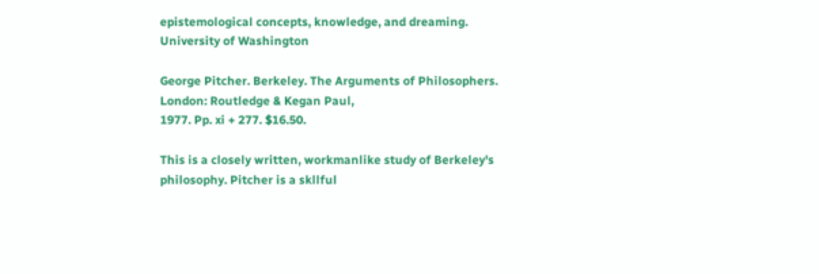epistemological concepts, knowledge, and dreaming.
University of Washington

George Pitcher. Berkeley. The Arguments of Philosophers. London: Routledge & Kegan Paul,
1977. Pp. xi + 277. $16.50.

This is a closely written, workmanlike study of Berkeley's philosophy. Pitcher is a skllful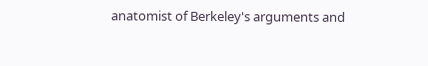anatomist of Berkeley's arguments and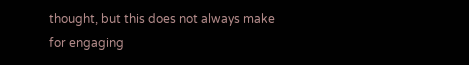thought, but this does not always make for engaging